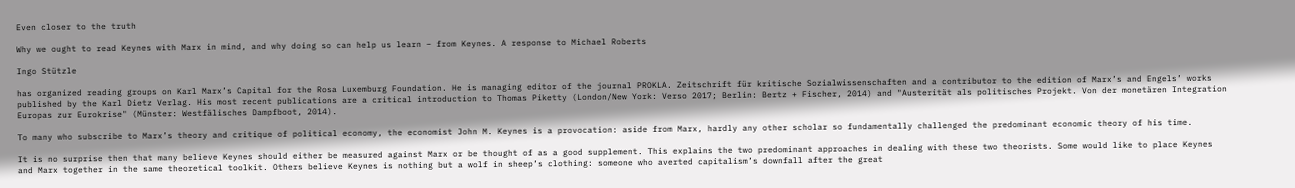Even closer to the truth

Why we ought to read Keynes with Marx in mind, and why doing so can help us learn – from Keynes. A response to Michael Roberts

Ingo Stützle

has organized reading groups on Karl Marx’s Capital for the Rosa Luxemburg Foundation. He is managing editor of the journal PROKLA. Zeitschrift für kritische Sozialwissenschaften and a contributor to the edition of Marx’s and Engels’ works published by the Karl Dietz Verlag. His most recent publications are a critical introduction to Thomas Piketty (London/New York: Verso 2017; Berlin: Bertz + Fischer, 2014) and "Austerität als politisches Projekt. Von der monetären Integration Europas zur Eurokrise" (Münster: Westfälisches Dampfboot, 2014).

To many who subscribe to Marx’s theory and critique of political economy, the economist John M. Keynes is a provocation: aside from Marx, hardly any other scholar so fundamentally challenged the predominant economic theory of his time.

It is no surprise then that many believe Keynes should either be measured against Marx or be thought of as a good supplement. This explains the two predominant approaches in dealing with these two theorists. Some would like to place Keynes and Marx together in the same theoretical toolkit. Others believe Keynes is nothing but a wolf in sheep’s clothing: someone who averted capitalism’s downfall after the great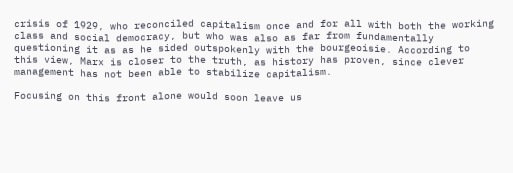crisis of 1929, who reconciled capitalism once and for all with both the working class and social democracy, but who was also as far from fundamentally questioning it as as he sided outspokenly with the bourgeoisie. According to this view, Marx is closer to the truth, as history has proven, since clever management has not been able to stabilize capitalism.

Focusing on this front alone would soon leave us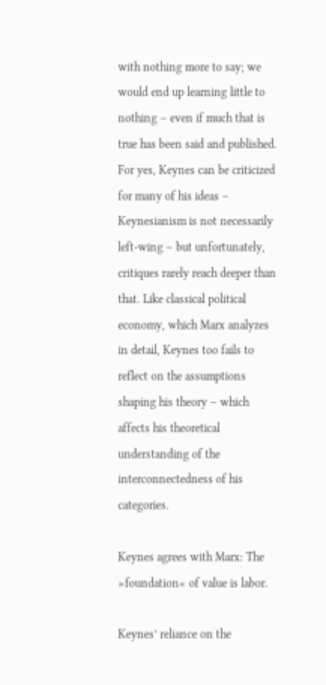with nothing more to say; we would end up learning little to nothing – even if much that is true has been said and published. For yes, Keynes can be criticized for many of his ideas – Keynesianism is not necessarily left-wing – but unfortunately, critiques rarely reach deeper than that. Like classical political economy, which Marx analyzes in detail, Keynes too fails to reflect on the assumptions shaping his theory – which affects his theoretical understanding of the interconnectedness of his categories.

Keynes agrees with Marx: The »foundation« of value is labor.

Keynes’ reliance on the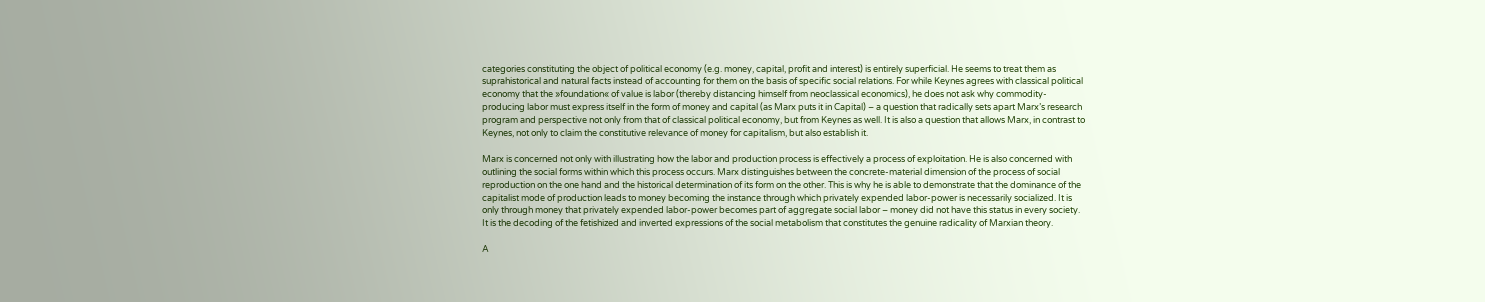categories constituting the object of political economy (e.g. money, capital, profit and interest) is entirely superficial. He seems to treat them as suprahistorical and natural facts instead of accounting for them on the basis of specific social relations. For while Keynes agrees with classical political economy that the »foundation« of value is labor (thereby distancing himself from neoclassical economics), he does not ask why commodity-producing labor must express itself in the form of money and capital (as Marx puts it in Capital) – a question that radically sets apart Marx’s research program and perspective not only from that of classical political economy, but from Keynes as well. It is also a question that allows Marx, in contrast to Keynes, not only to claim the constitutive relevance of money for capitalism, but also establish it.

Marx is concerned not only with illustrating how the labor and production process is effectively a process of exploitation. He is also concerned with outlining the social forms within which this process occurs. Marx distinguishes between the concrete-material dimension of the process of social reproduction on the one hand and the historical determination of its form on the other. This is why he is able to demonstrate that the dominance of the capitalist mode of production leads to money becoming the instance through which privately expended labor-power is necessarily socialized. It is only through money that privately expended labor-power becomes part of aggregate social labor – money did not have this status in every society. It is the decoding of the fetishized and inverted expressions of the social metabolism that constitutes the genuine radicality of Marxian theory.

A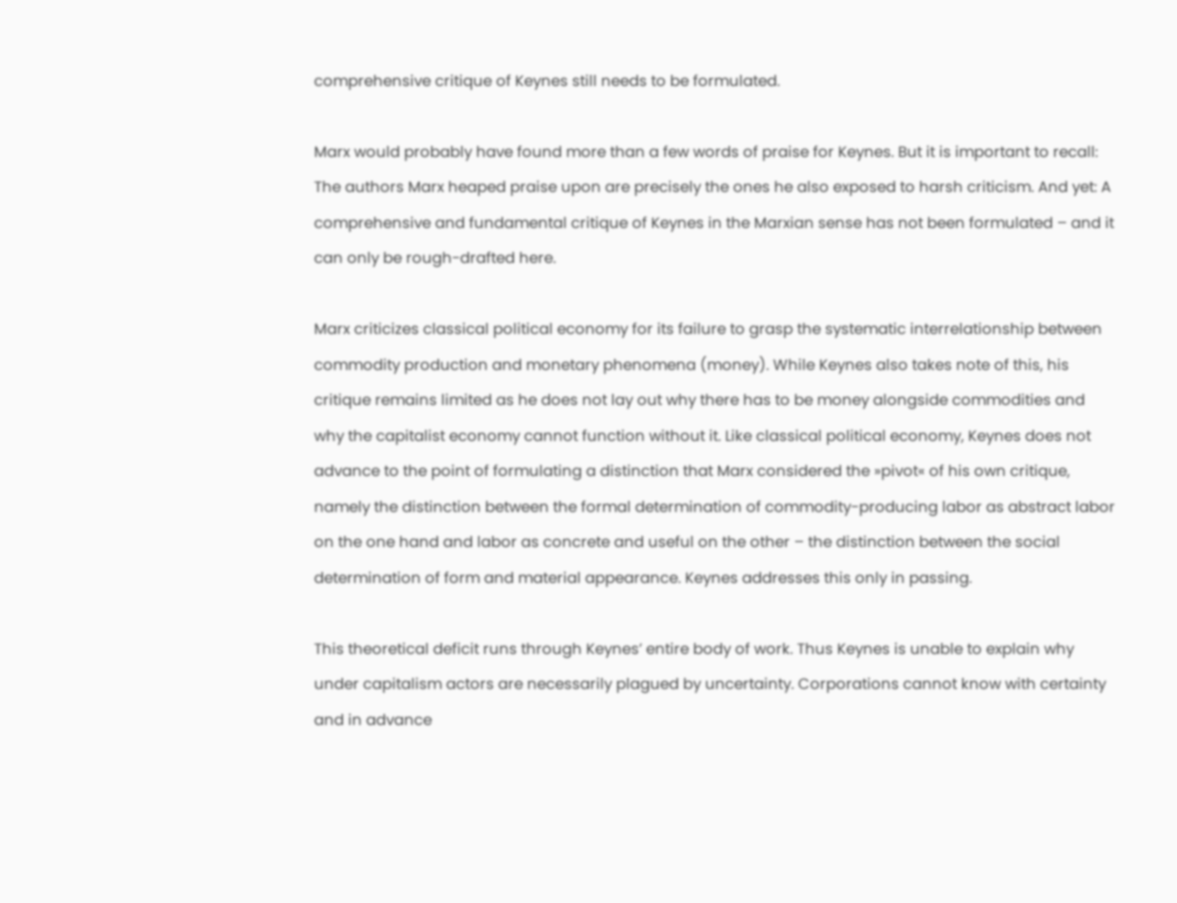comprehensive critique of Keynes still needs to be formulated.

Marx would probably have found more than a few words of praise for Keynes. But it is important to recall: The authors Marx heaped praise upon are precisely the ones he also exposed to harsh criticism. And yet: A comprehensive and fundamental critique of Keynes in the Marxian sense has not been formulated – and it can only be rough-drafted here.

Marx criticizes classical political economy for its failure to grasp the systematic interrelationship between commodity production and monetary phenomena (money). While Keynes also takes note of this, his critique remains limited as he does not lay out why there has to be money alongside commodities and why the capitalist economy cannot function without it. Like classical political economy, Keynes does not advance to the point of formulating a distinction that Marx considered the »pivot« of his own critique, namely the distinction between the formal determination of commodity-producing labor as abstract labor on the one hand and labor as concrete and useful on the other – the distinction between the social determination of form and material appearance. Keynes addresses this only in passing.

This theoretical deficit runs through Keynes’ entire body of work. Thus Keynes is unable to explain why under capitalism actors are necessarily plagued by uncertainty. Corporations cannot know with certainty and in advance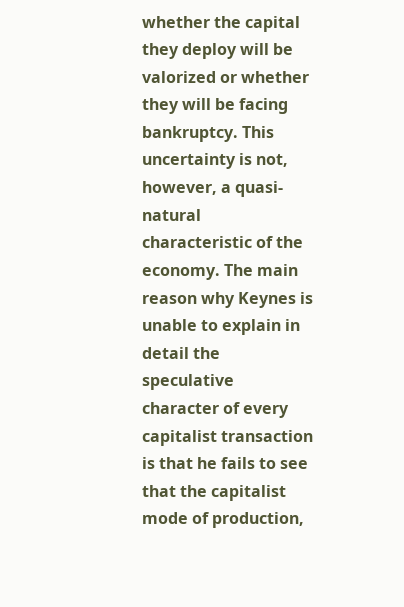whether the capital they deploy will be valorized or whether they will be facing bankruptcy. This uncertainty is not, however, a quasi-natural characteristic of the economy. The main reason why Keynes is unable to explain in detail the speculative character of every capitalist transaction is that he fails to see that the capitalist mode of production,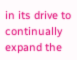in its drive to continually expand the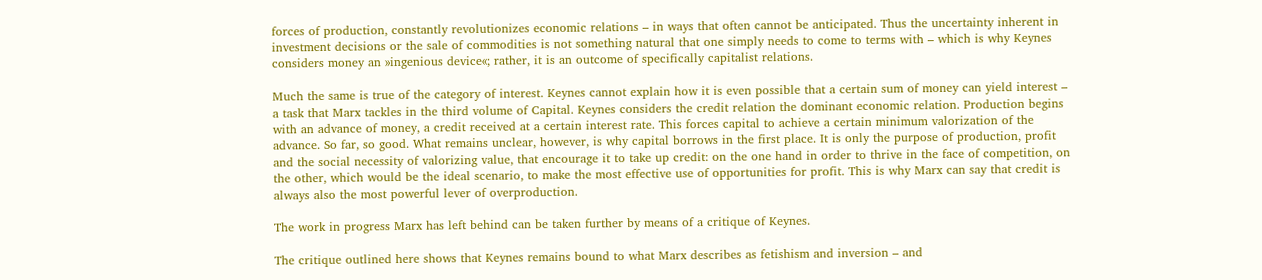forces of production, constantly revolutionizes economic relations – in ways that often cannot be anticipated. Thus the uncertainty inherent in investment decisions or the sale of commodities is not something natural that one simply needs to come to terms with – which is why Keynes considers money an »ingenious device«; rather, it is an outcome of specifically capitalist relations.

Much the same is true of the category of interest. Keynes cannot explain how it is even possible that a certain sum of money can yield interest – a task that Marx tackles in the third volume of Capital. Keynes considers the credit relation the dominant economic relation. Production begins with an advance of money, a credit received at a certain interest rate. This forces capital to achieve a certain minimum valorization of the advance. So far, so good. What remains unclear, however, is why capital borrows in the first place. It is only the purpose of production, profit and the social necessity of valorizing value, that encourage it to take up credit: on the one hand in order to thrive in the face of competition, on the other, which would be the ideal scenario, to make the most effective use of opportunities for profit. This is why Marx can say that credit is always also the most powerful lever of overproduction.

The work in progress Marx has left behind can be taken further by means of a critique of Keynes.

The critique outlined here shows that Keynes remains bound to what Marx describes as fetishism and inversion – and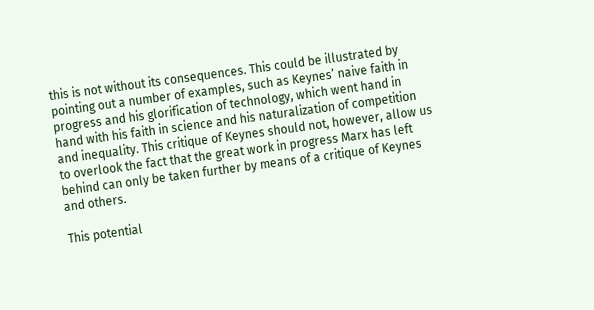this is not without its consequences. This could be illustrated by pointing out a number of examples, such as Keynes’ naive faith in progress and his glorification of technology, which went hand in hand with his faith in science and his naturalization of competition and inequality. This critique of Keynes should not, however, allow us to overlook the fact that the great work in progress Marx has left behind can only be taken further by means of a critique of Keynes and others.

This potential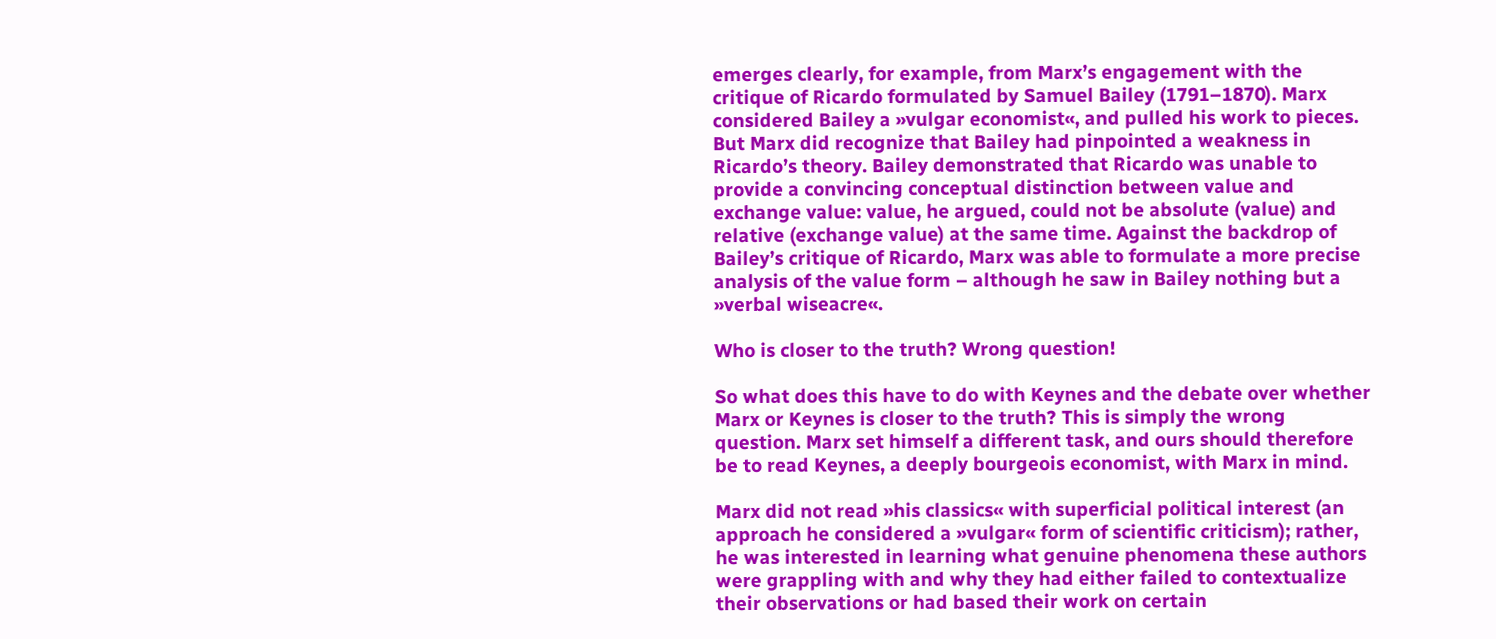emerges clearly, for example, from Marx’s engagement with the critique of Ricardo formulated by Samuel Bailey (1791–1870). Marx considered Bailey a »vulgar economist«, and pulled his work to pieces. But Marx did recognize that Bailey had pinpointed a weakness in Ricardo’s theory. Bailey demonstrated that Ricardo was unable to provide a convincing conceptual distinction between value and exchange value: value, he argued, could not be absolute (value) and relative (exchange value) at the same time. Against the backdrop of Bailey’s critique of Ricardo, Marx was able to formulate a more precise analysis of the value form – although he saw in Bailey nothing but a »verbal wiseacre«.

Who is closer to the truth? Wrong question!

So what does this have to do with Keynes and the debate over whether Marx or Keynes is closer to the truth? This is simply the wrong question. Marx set himself a different task, and ours should therefore be to read Keynes, a deeply bourgeois economist, with Marx in mind.

Marx did not read »his classics« with superficial political interest (an approach he considered a »vulgar« form of scientific criticism); rather, he was interested in learning what genuine phenomena these authors were grappling with and why they had either failed to contextualize their observations or had based their work on certain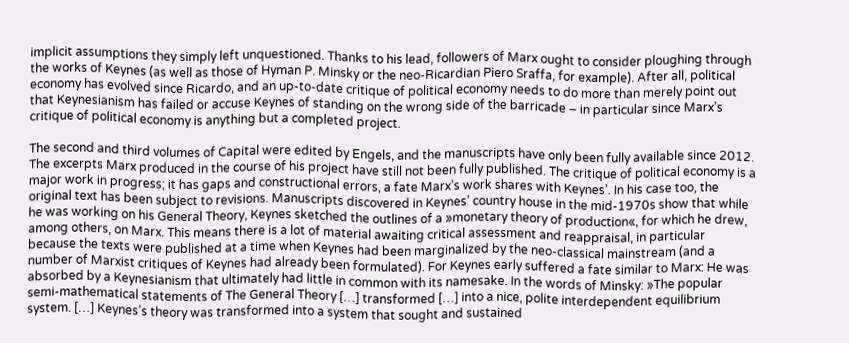implicit assumptions they simply left unquestioned. Thanks to his lead, followers of Marx ought to consider ploughing through the works of Keynes (as well as those of Hyman P. Minsky or the neo-Ricardian Piero Sraffa, for example). After all, political economy has evolved since Ricardo, and an up-to-date critique of political economy needs to do more than merely point out that Keynesianism has failed or accuse Keynes of standing on the wrong side of the barricade – in particular since Marx’s critique of political economy is anything but a completed project.

The second and third volumes of Capital were edited by Engels, and the manuscripts have only been fully available since 2012. The excerpts Marx produced in the course of his project have still not been fully published. The critique of political economy is a major work in progress; it has gaps and constructional errors, a fate Marx’s work shares with Keynes’. In his case too, the original text has been subject to revisions. Manuscripts discovered in Keynes’ country house in the mid-1970s show that while he was working on his General Theory, Keynes sketched the outlines of a »monetary theory of production«, for which he drew, among others, on Marx. This means there is a lot of material awaiting critical assessment and reappraisal, in particular because the texts were published at a time when Keynes had been marginalized by the neo-classical mainstream (and a number of Marxist critiques of Keynes had already been formulated). For Keynes early suffered a fate similar to Marx: He was absorbed by a Keynesianism that ultimately had little in common with its namesake. In the words of Minsky: »The popular semi-mathematical statements of The General Theory […] transformed […] into a nice, polite interdependent equilibrium system. […] Keynes’s theory was transformed into a system that sought and sustained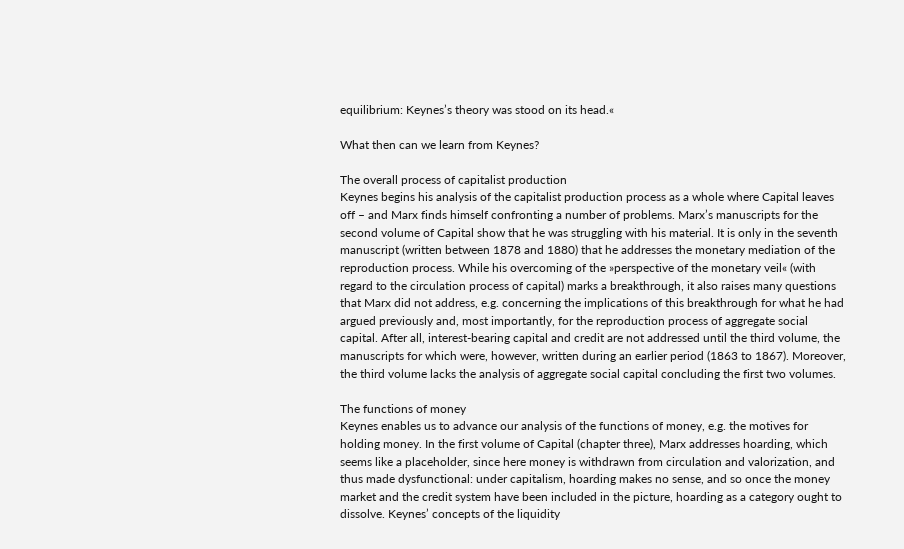equilibrium: Keynes’s theory was stood on its head.«

What then can we learn from Keynes?

The overall process of capitalist production
Keynes begins his analysis of the capitalist production process as a whole where Capital leaves off – and Marx finds himself confronting a number of problems. Marx’s manuscripts for the second volume of Capital show that he was struggling with his material. It is only in the seventh manuscript (written between 1878 and 1880) that he addresses the monetary mediation of the reproduction process. While his overcoming of the »perspective of the monetary veil« (with regard to the circulation process of capital) marks a breakthrough, it also raises many questions that Marx did not address, e.g. concerning the implications of this breakthrough for what he had argued previously and, most importantly, for the reproduction process of aggregate social capital. After all, interest-bearing capital and credit are not addressed until the third volume, the manuscripts for which were, however, written during an earlier period (1863 to 1867). Moreover, the third volume lacks the analysis of aggregate social capital concluding the first two volumes.

The functions of money
Keynes enables us to advance our analysis of the functions of money, e.g. the motives for holding money. In the first volume of Capital (chapter three), Marx addresses hoarding, which seems like a placeholder, since here money is withdrawn from circulation and valorization, and thus made dysfunctional: under capitalism, hoarding makes no sense, and so once the money market and the credit system have been included in the picture, hoarding as a category ought to dissolve. Keynes’ concepts of the liquidity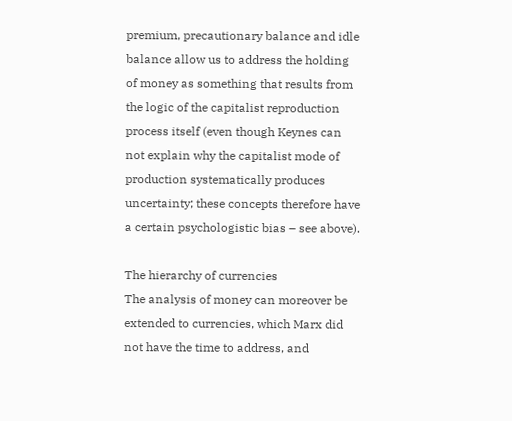premium, precautionary balance and idle balance allow us to address the holding of money as something that results from the logic of the capitalist reproduction process itself (even though Keynes can not explain why the capitalist mode of production systematically produces uncertainty; these concepts therefore have a certain psychologistic bias – see above).

The hierarchy of currencies
The analysis of money can moreover be extended to currencies, which Marx did not have the time to address, and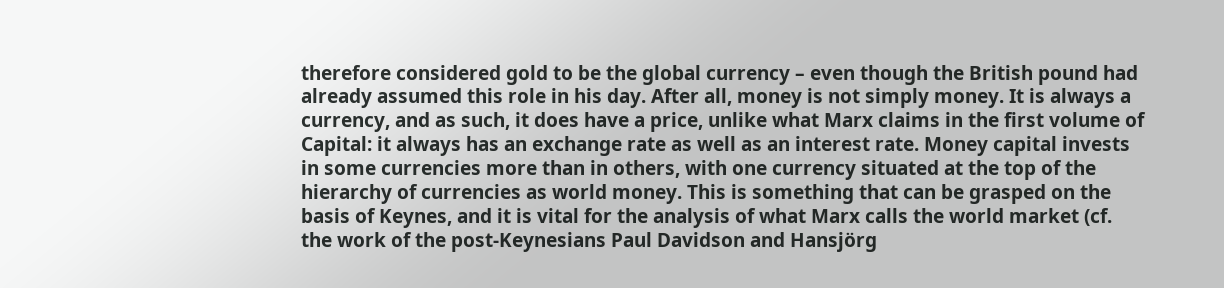therefore considered gold to be the global currency – even though the British pound had already assumed this role in his day. After all, money is not simply money. It is always a currency, and as such, it does have a price, unlike what Marx claims in the first volume of Capital: it always has an exchange rate as well as an interest rate. Money capital invests in some currencies more than in others, with one currency situated at the top of the hierarchy of currencies as world money. This is something that can be grasped on the basis of Keynes, and it is vital for the analysis of what Marx calls the world market (cf. the work of the post-Keynesians Paul Davidson and Hansjörg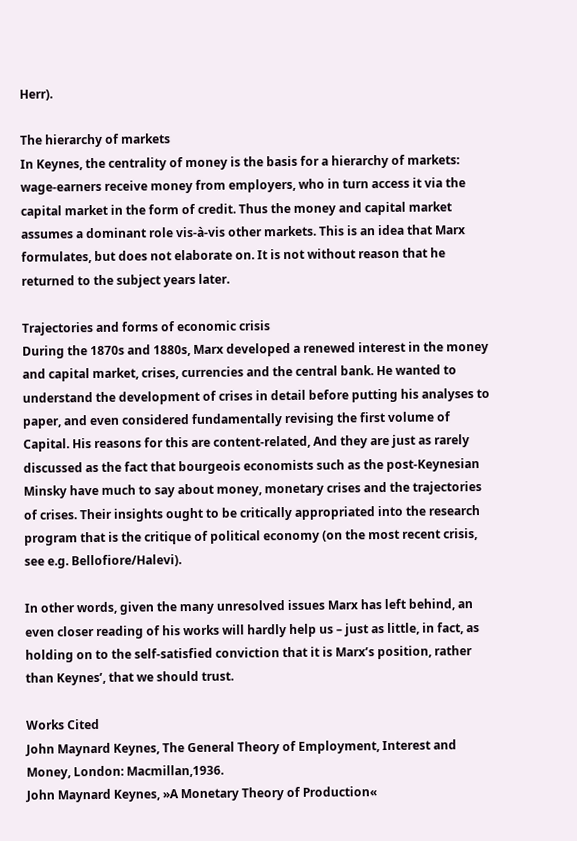Herr).

The hierarchy of markets
In Keynes, the centrality of money is the basis for a hierarchy of markets: wage-earners receive money from employers, who in turn access it via the capital market in the form of credit. Thus the money and capital market assumes a dominant role vis-à-vis other markets. This is an idea that Marx formulates, but does not elaborate on. It is not without reason that he returned to the subject years later.

Trajectories and forms of economic crisis
During the 1870s and 1880s, Marx developed a renewed interest in the money and capital market, crises, currencies and the central bank. He wanted to understand the development of crises in detail before putting his analyses to paper, and even considered fundamentally revising the first volume of Capital. His reasons for this are content-related, And they are just as rarely discussed as the fact that bourgeois economists such as the post-Keynesian Minsky have much to say about money, monetary crises and the trajectories of crises. Their insights ought to be critically appropriated into the research program that is the critique of political economy (on the most recent crisis, see e.g. Bellofiore/Halevi).

In other words, given the many unresolved issues Marx has left behind, an even closer reading of his works will hardly help us – just as little, in fact, as holding on to the self-satisfied conviction that it is Marx’s position, rather than Keynes’, that we should trust.

Works Cited
John Maynard Keynes, The General Theory of Employment, Interest and Money, London: Macmillan,1936.
John Maynard Keynes, »A Monetary Theory of Production«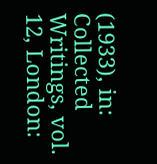(1933), in: Collected Writings, vol. 12, London: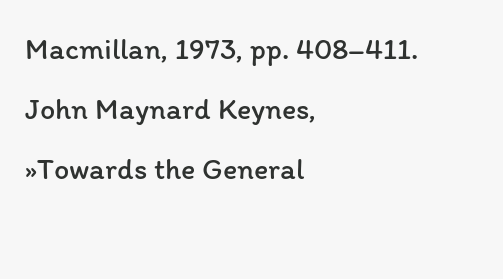Macmillan, 1973, pp. 408–411.
John Maynard Keynes, »Towards the General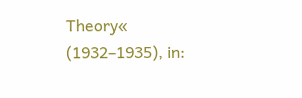Theory« (1932–1935), in: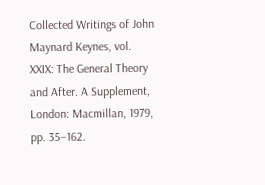Collected Writings of John Maynard Keynes, vol. XXIX: The General Theory and After. A Supplement, London: Macmillan, 1979, pp. 35–162.